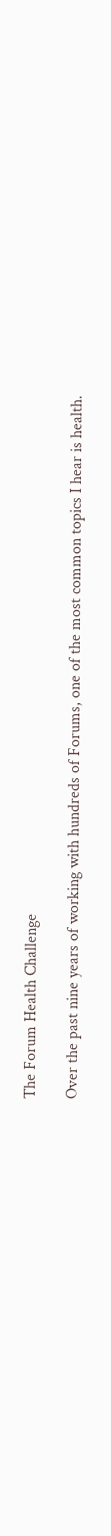The Forum Health Challenge

Over the past nine years of working with hundreds of Forums, one of the most common topics I hear is health.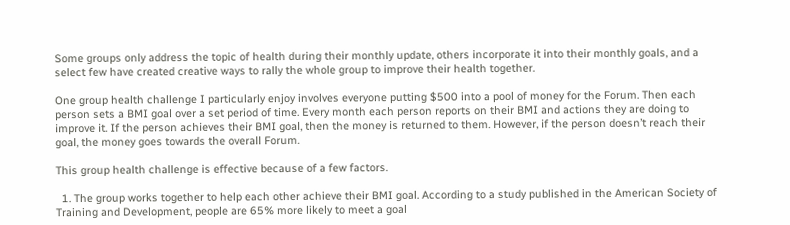Some groups only address the topic of health during their monthly update, others incorporate it into their monthly goals, and a select few have created creative ways to rally the whole group to improve their health together.

One group health challenge I particularly enjoy involves everyone putting $500 into a pool of money for the Forum. Then each person sets a BMI goal over a set period of time. Every month each person reports on their BMI and actions they are doing to improve it. If the person achieves their BMI goal, then the money is returned to them. However, if the person doesn’t reach their goal, the money goes towards the overall Forum.

This group health challenge is effective because of a few factors.

  1. The group works together to help each other achieve their BMI goal. According to a study published in the American Society of Training and Development, people are 65% more likely to meet a goal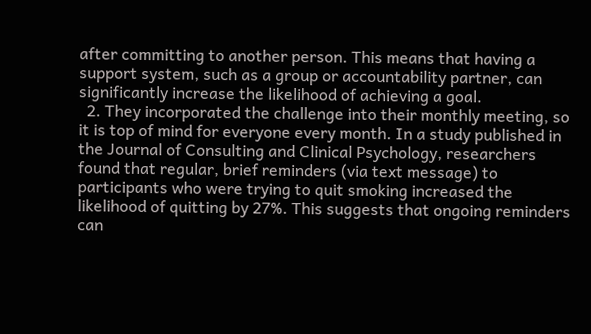after committing to another person. This means that having a support system, such as a group or accountability partner, can significantly increase the likelihood of achieving a goal.
  2. They incorporated the challenge into their monthly meeting, so it is top of mind for everyone every month. In a study published in the Journal of Consulting and Clinical Psychology, researchers found that regular, brief reminders (via text message) to participants who were trying to quit smoking increased the likelihood of quitting by 27%. This suggests that ongoing reminders can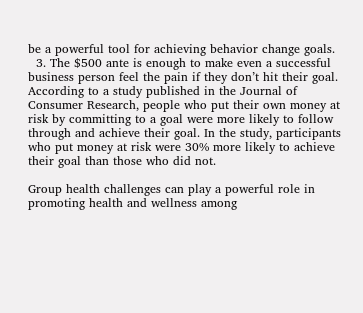be a powerful tool for achieving behavior change goals.
  3. The $500 ante is enough to make even a successful business person feel the pain if they don’t hit their goal. According to a study published in the Journal of Consumer Research, people who put their own money at risk by committing to a goal were more likely to follow through and achieve their goal. In the study, participants who put money at risk were 30% more likely to achieve their goal than those who did not.

Group health challenges can play a powerful role in promoting health and wellness among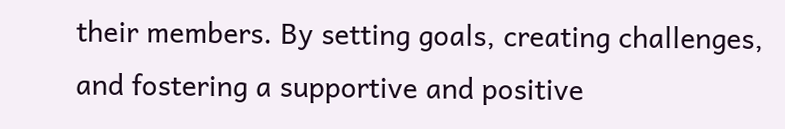their members. By setting goals, creating challenges, and fostering a supportive and positive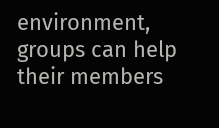environment, groups can help their members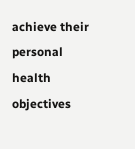achieve their personal health objectives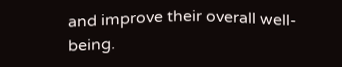and improve their overall well-being.